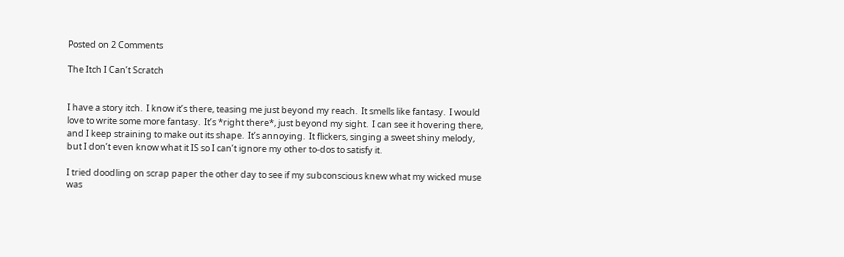Posted on 2 Comments

The Itch I Can’t Scratch


I have a story itch.  I know it’s there, teasing me just beyond my reach.  It smells like fantasy.  I would love to write some more fantasy.  It’s *right there*, just beyond my sight.  I can see it hovering there, and I keep straining to make out its shape.  It’s annoying.  It flickers, singing a sweet shiny melody, but I don’t even know what it IS so I can’t ignore my other to-dos to satisfy it.

I tried doodling on scrap paper the other day to see if my subconscious knew what my wicked muse was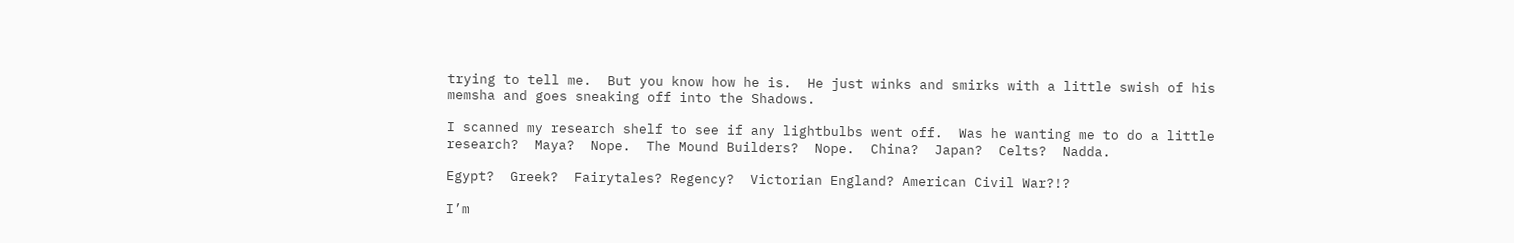trying to tell me.  But you know how he is.  He just winks and smirks with a little swish of his memsha and goes sneaking off into the Shadows.

I scanned my research shelf to see if any lightbulbs went off.  Was he wanting me to do a little research?  Maya?  Nope.  The Mound Builders?  Nope.  China?  Japan?  Celts?  Nadda.

Egypt?  Greek?  Fairytales? Regency?  Victorian England? American Civil War?!?

I’m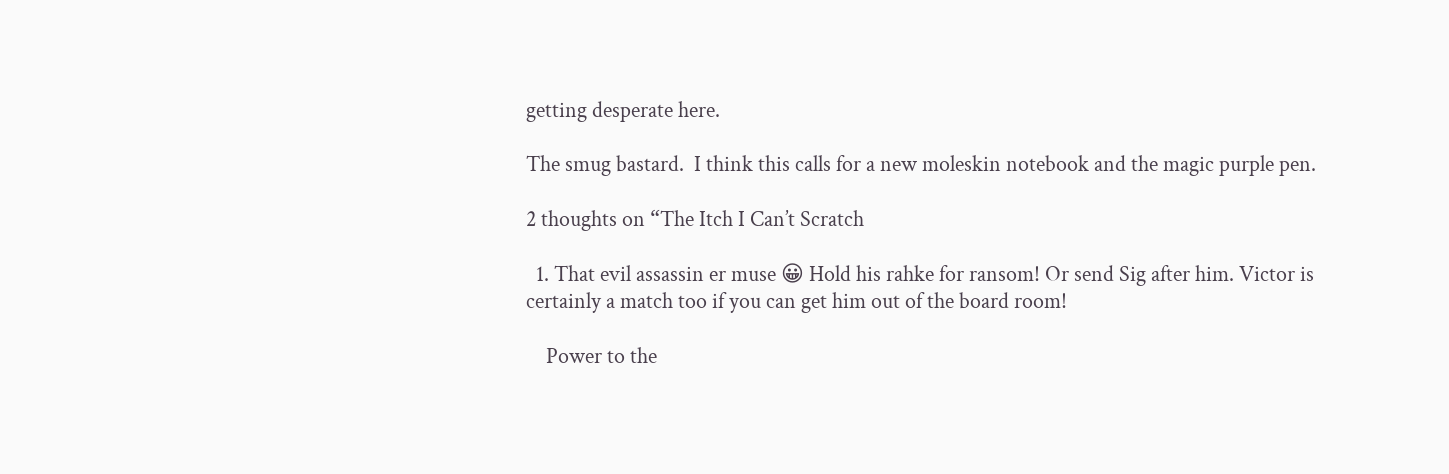getting desperate here.

The smug bastard.  I think this calls for a new moleskin notebook and the magic purple pen.

2 thoughts on “The Itch I Can’t Scratch

  1. That evil assassin er muse 😀 Hold his rahke for ransom! Or send Sig after him. Victor is certainly a match too if you can get him out of the board room!

    Power to the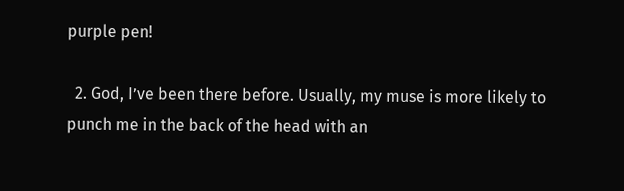purple pen!

  2. God, I’ve been there before. Usually, my muse is more likely to punch me in the back of the head with an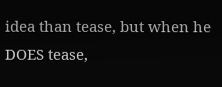idea than tease, but when he DOES tease,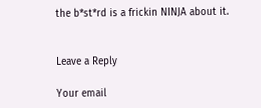the b*st*rd is a frickin NINJA about it.


Leave a Reply

Your email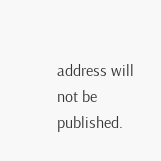address will not be published.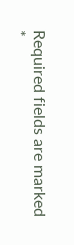Required fields are marked *